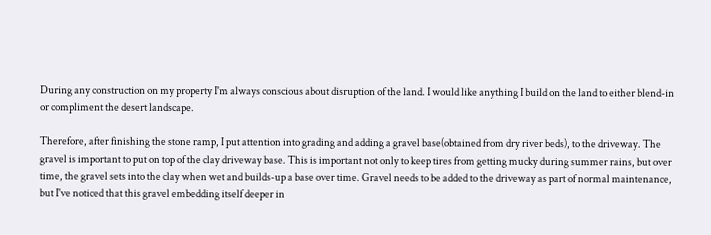During any construction on my property I'm always conscious about disruption of the land. I would like anything I build on the land to either blend-in or compliment the desert landscape.

Therefore, after finishing the stone ramp, I put attention into grading and adding a gravel base(obtained from dry river beds), to the driveway. The gravel is important to put on top of the clay driveway base. This is important not only to keep tires from getting mucky during summer rains, but over time, the gravel sets into the clay when wet and builds-up a base over time. Gravel needs to be added to the driveway as part of normal maintenance, but I've noticed that this gravel embedding itself deeper in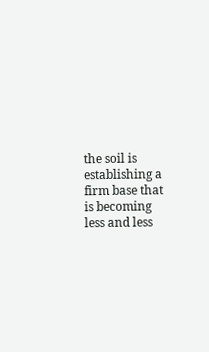the soil is establishing a firm base that is becoming less and less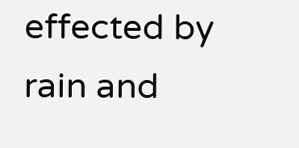effected by rain and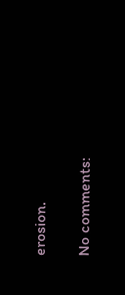erosion.

No comments: